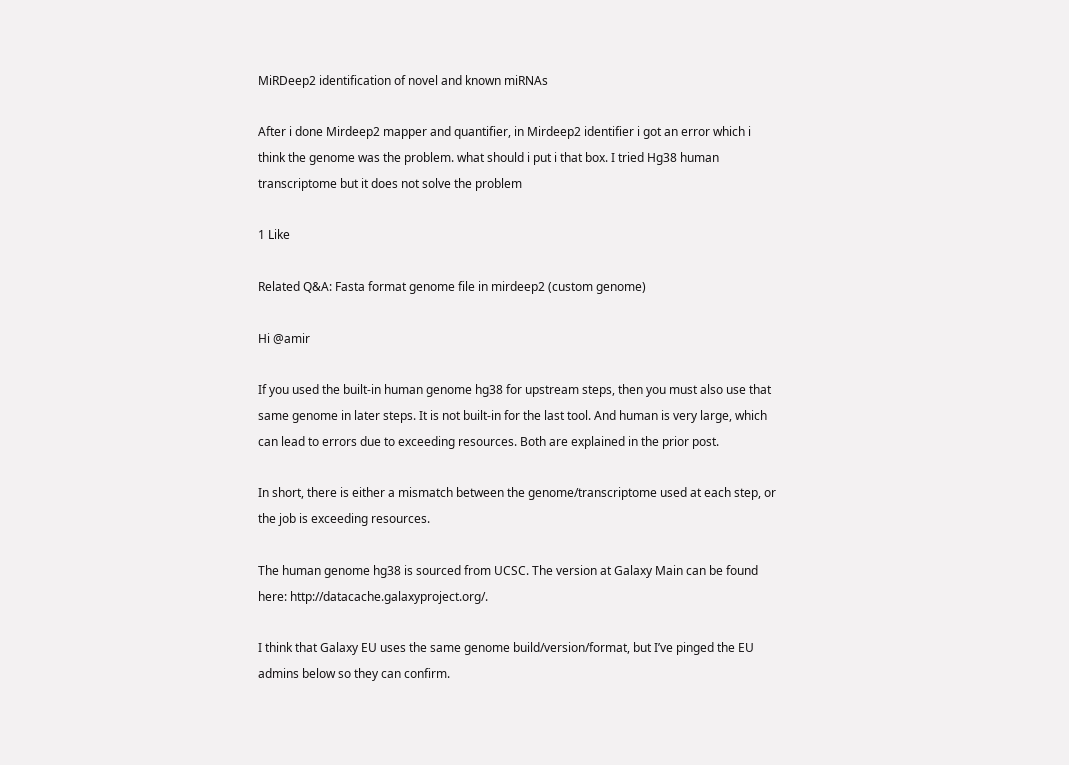MiRDeep2 identification of novel and known miRNAs

After i done Mirdeep2 mapper and quantifier, in Mirdeep2 identifier i got an error which i think the genome was the problem. what should i put i that box. I tried Hg38 human transcriptome but it does not solve the problem

1 Like

Related Q&A: Fasta format genome file in mirdeep2 (custom genome)

Hi @amir

If you used the built-in human genome hg38 for upstream steps, then you must also use that same genome in later steps. It is not built-in for the last tool. And human is very large, which can lead to errors due to exceeding resources. Both are explained in the prior post.

In short, there is either a mismatch between the genome/transcriptome used at each step, or the job is exceeding resources.

The human genome hg38 is sourced from UCSC. The version at Galaxy Main can be found here: http://datacache.galaxyproject.org/.

I think that Galaxy EU uses the same genome build/version/format, but I’ve pinged the EU admins below so they can confirm.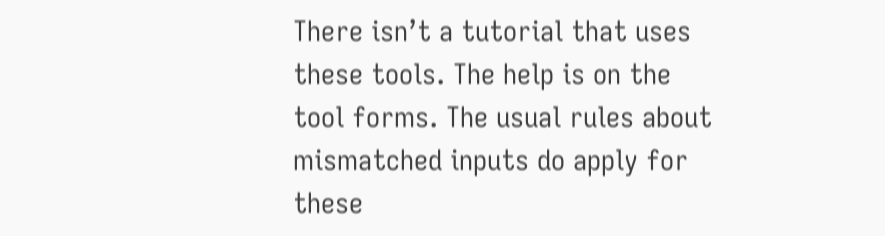There isn’t a tutorial that uses these tools. The help is on the tool forms. The usual rules about mismatched inputs do apply for these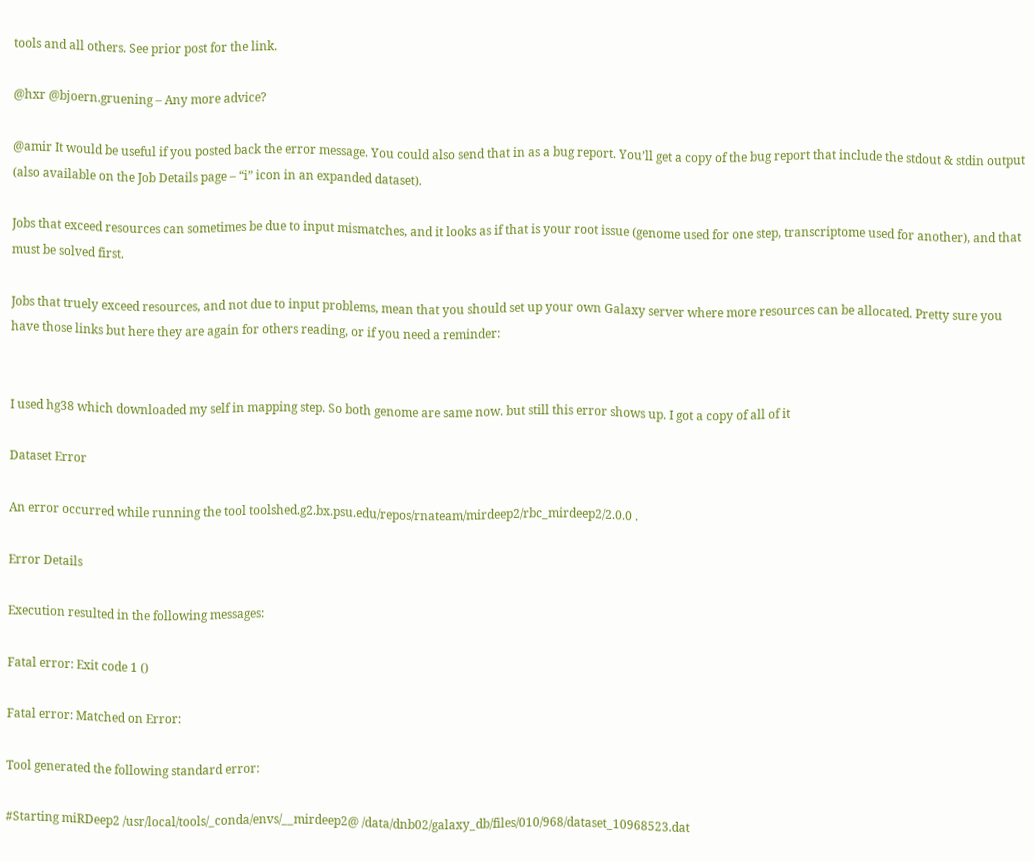tools and all others. See prior post for the link.

@hxr @bjoern.gruening – Any more advice?

@amir It would be useful if you posted back the error message. You could also send that in as a bug report. You’ll get a copy of the bug report that include the stdout & stdin output (also available on the Job Details page – “i” icon in an expanded dataset).

Jobs that exceed resources can sometimes be due to input mismatches, and it looks as if that is your root issue (genome used for one step, transcriptome used for another), and that must be solved first.

Jobs that truely exceed resources, and not due to input problems, mean that you should set up your own Galaxy server where more resources can be allocated. Pretty sure you have those links but here they are again for others reading, or if you need a reminder:


I used hg38 which downloaded my self in mapping step. So both genome are same now. but still this error shows up. I got a copy of all of it

Dataset Error

An error occurred while running the tool toolshed.g2.bx.psu.edu/repos/rnateam/mirdeep2/rbc_mirdeep2/2.0.0 .

Error Details

Execution resulted in the following messages:

Fatal error: Exit code 1 ()

Fatal error: Matched on Error:

Tool generated the following standard error:

#Starting miRDeep2 /usr/local/tools/_conda/envs/__mirdeep2@ /data/dnb02/galaxy_db/files/010/968/dataset_10968523.dat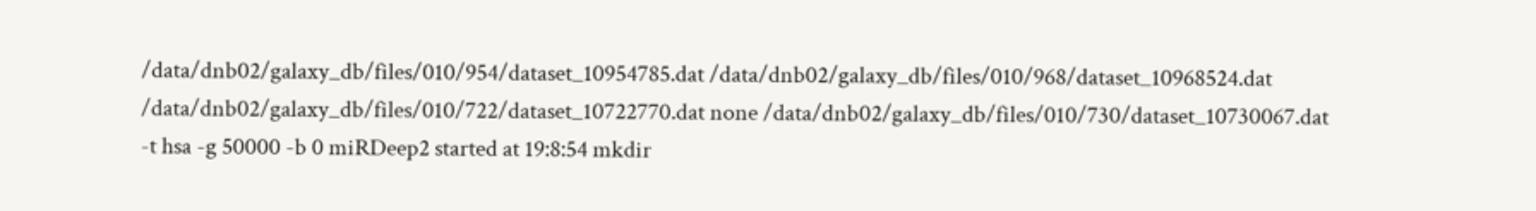/data/dnb02/galaxy_db/files/010/954/dataset_10954785.dat /data/dnb02/galaxy_db/files/010/968/dataset_10968524.dat /data/dnb02/galaxy_db/files/010/722/dataset_10722770.dat none /data/dnb02/galaxy_db/files/010/730/dataset_10730067.dat -t hsa -g 50000 -b 0 miRDeep2 started at 19:8:54 mkdir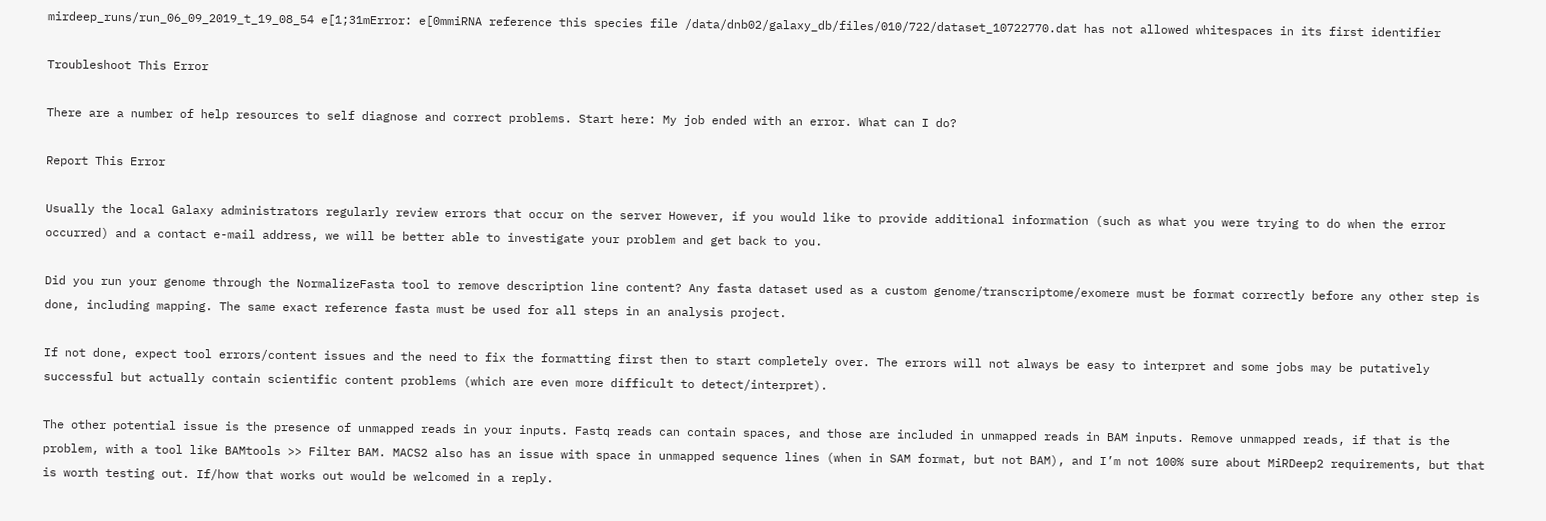mirdeep_runs/run_06_09_2019_t_19_08_54 e[1;31mError: e[0mmiRNA reference this species file /data/dnb02/galaxy_db/files/010/722/dataset_10722770.dat has not allowed whitespaces in its first identifier

Troubleshoot This Error

There are a number of help resources to self diagnose and correct problems. Start here: My job ended with an error. What can I do?

Report This Error

Usually the local Galaxy administrators regularly review errors that occur on the server However, if you would like to provide additional information (such as what you were trying to do when the error occurred) and a contact e-mail address, we will be better able to investigate your problem and get back to you.

Did you run your genome through the NormalizeFasta tool to remove description line content? Any fasta dataset used as a custom genome/transcriptome/exomere must be format correctly before any other step is done, including mapping. The same exact reference fasta must be used for all steps in an analysis project.

If not done, expect tool errors/content issues and the need to fix the formatting first then to start completely over. The errors will not always be easy to interpret and some jobs may be putatively successful but actually contain scientific content problems (which are even more difficult to detect/interpret).

The other potential issue is the presence of unmapped reads in your inputs. Fastq reads can contain spaces, and those are included in unmapped reads in BAM inputs. Remove unmapped reads, if that is the problem, with a tool like BAMtools >> Filter BAM. MACS2 also has an issue with space in unmapped sequence lines (when in SAM format, but not BAM), and I’m not 100% sure about MiRDeep2 requirements, but that is worth testing out. If/how that works out would be welcomed in a reply.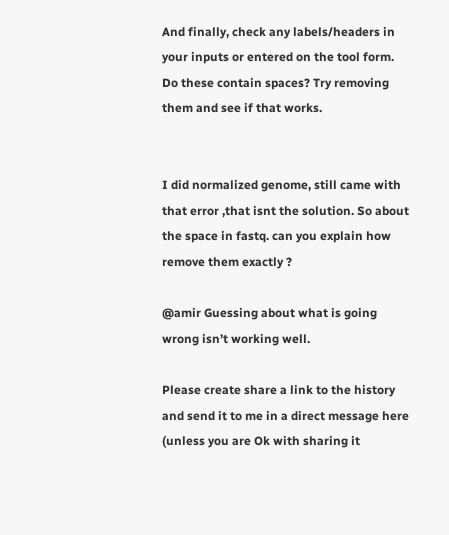And finally, check any labels/headers in your inputs or entered on the tool form. Do these contain spaces? Try removing them and see if that works.


I did normalized genome, still came with that error ,that isnt the solution. So about the space in fastq. can you explain how remove them exactly ?

@amir Guessing about what is going wrong isn’t working well.

Please create share a link to the history and send it to me in a direct message here (unless you are Ok with sharing it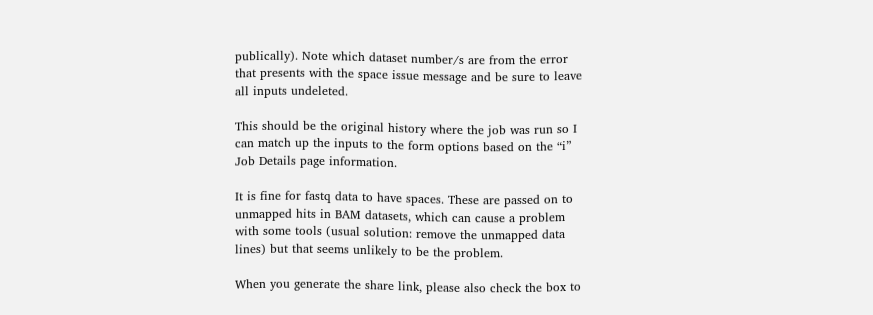publically). Note which dataset number/s are from the error that presents with the space issue message and be sure to leave all inputs undeleted.

This should be the original history where the job was run so I can match up the inputs to the form options based on the “i” Job Details page information.

It is fine for fastq data to have spaces. These are passed on to unmapped hits in BAM datasets, which can cause a problem with some tools (usual solution: remove the unmapped data lines) but that seems unlikely to be the problem.

When you generate the share link, please also check the box to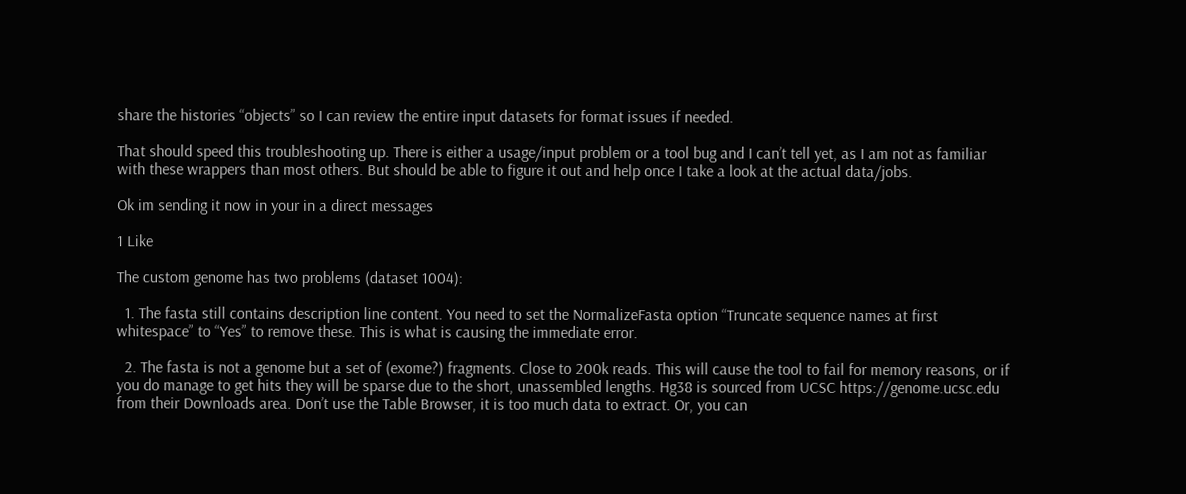share the histories “objects” so I can review the entire input datasets for format issues if needed.

That should speed this troubleshooting up. There is either a usage/input problem or a tool bug and I can’t tell yet, as I am not as familiar with these wrappers than most others. But should be able to figure it out and help once I take a look at the actual data/jobs.

Ok im sending it now in your in a direct messages

1 Like

The custom genome has two problems (dataset 1004):

  1. The fasta still contains description line content. You need to set the NormalizeFasta option “Truncate sequence names at first whitespace” to “Yes” to remove these. This is what is causing the immediate error.

  2. The fasta is not a genome but a set of (exome?) fragments. Close to 200k reads. This will cause the tool to fail for memory reasons, or if you do manage to get hits they will be sparse due to the short, unassembled lengths. Hg38 is sourced from UCSC https://genome.ucsc.edu from their Downloads area. Don’t use the Table Browser, it is too much data to extract. Or, you can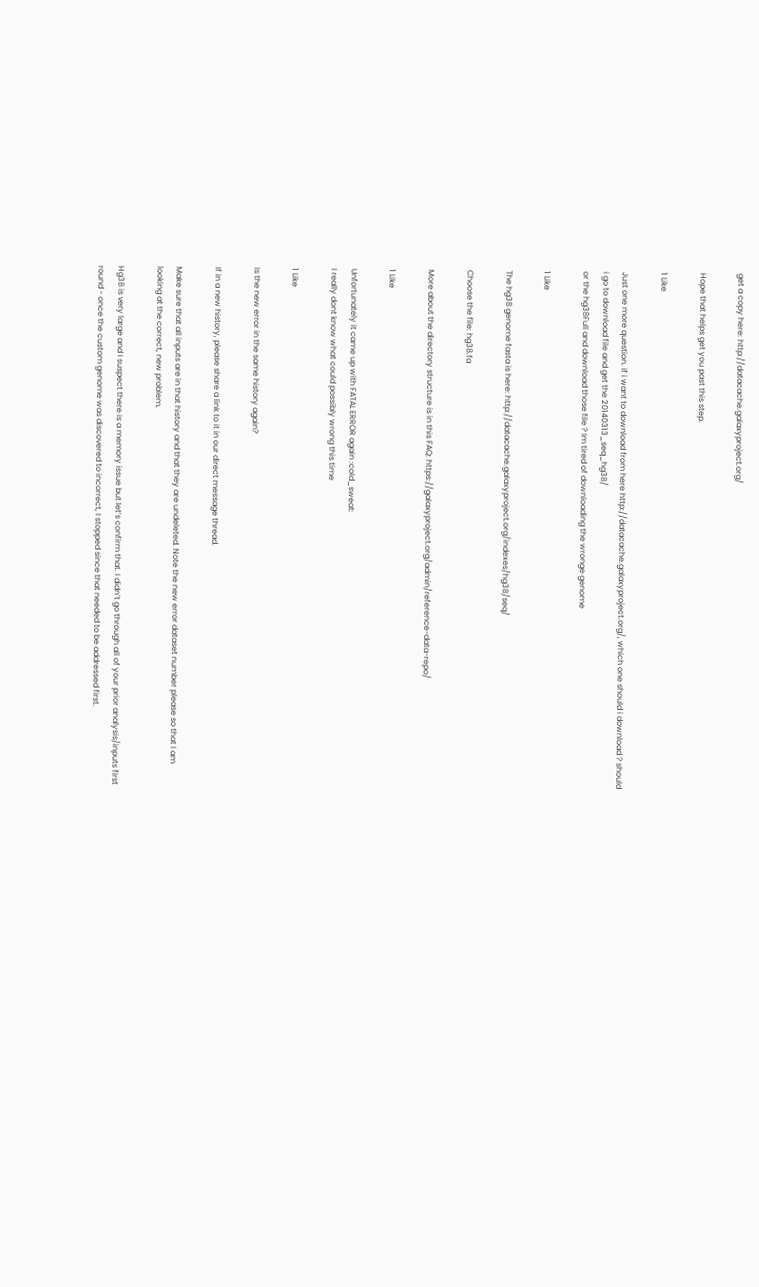get a copy here: http://datacache.galaxyproject.org/

Hope that helps get you past this step.

1 Like

Just one more question. if i want to download from here http://datacache.galaxyproject.org/, which one should i download ? should i go to download file and get the 20140313_seq_hg38/
or the hg38Full and download those file ? Im tired of downloading the wronge genome

1 Like

The hg38 genome fasta is here: http://datacache.galaxyproject.org/indexes/hg38/seq/

Choose the file: hg38.fa

More about the directory structure is in this FAQ: https://galaxyproject.org/admin/reference-data-repo/

1 Like

Unfortunately it came up with FATAL ERROR again :cold_sweat:
I really dont know what could possibly wrong this time

1 Like

Is the new error in the same history again?

If in a new history, please share a link to it in our direct message thread.

Make sure that all inputs are in that history and that they are undeleted. Note the new error dataset number please so that I am looking at the correct, new problem.

Hg38 is very large and I suspect there is a memory issue but let’s confirm that. I didn’t go through all of your prior analysis/inputs first round - once the custom genome was discovered to incorrect, I stopped since that needed to be addressed first.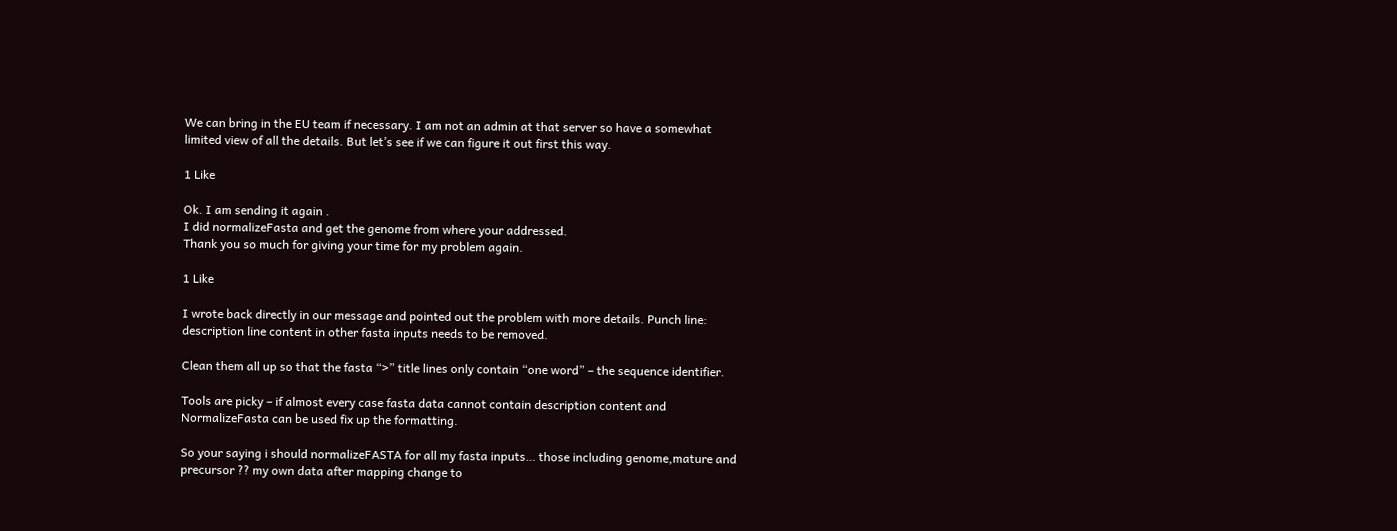We can bring in the EU team if necessary. I am not an admin at that server so have a somewhat limited view of all the details. But let’s see if we can figure it out first this way.

1 Like

Ok. I am sending it again .
I did normalizeFasta and get the genome from where your addressed.
Thank you so much for giving your time for my problem again.

1 Like

I wrote back directly in our message and pointed out the problem with more details. Punch line: description line content in other fasta inputs needs to be removed.

Clean them all up so that the fasta “>” title lines only contain “one word” – the sequence identifier.

Tools are picky – if almost every case fasta data cannot contain description content and NormalizeFasta can be used fix up the formatting.

So your saying i should normalizeFASTA for all my fasta inputs… those including genome,mature and precursor ?? my own data after mapping change to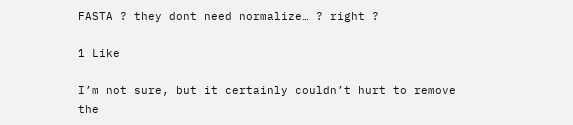FASTA ? they dont need normalize… ? right ?

1 Like

I’m not sure, but it certainly couldn’t hurt to remove the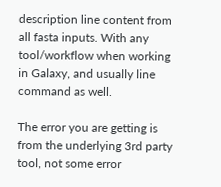description line content from all fasta inputs. With any tool/workflow when working in Galaxy, and usually line command as well.

The error you are getting is from the underlying 3rd party tool, not some error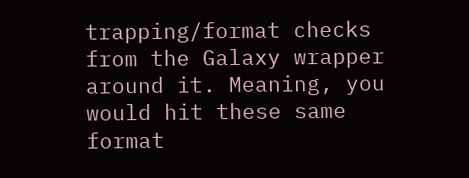trapping/format checks from the Galaxy wrapper around it. Meaning, you would hit these same format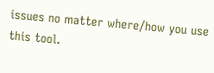issues no matter where/how you use this tool.